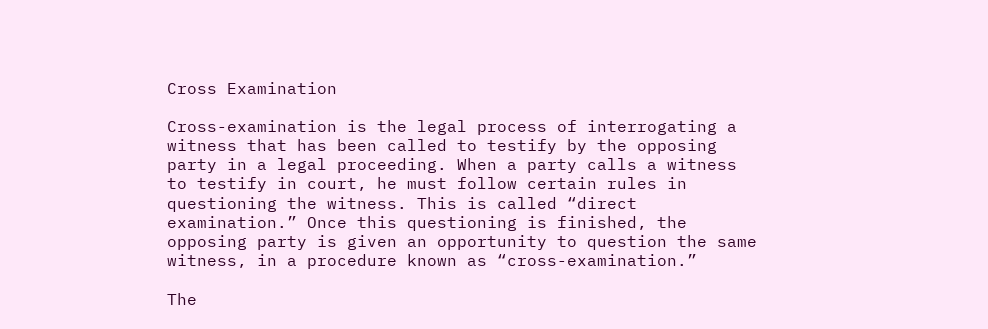Cross Examination

Cross-examination is the legal process of interrogating a witness that has been called to testify by the opposing party in a legal proceeding. When a party calls a witness to testify in court, he must follow certain rules in questioning the witness. This is called “direct examination.” Once this questioning is finished, the opposing party is given an opportunity to question the same witness, in a procedure known as “cross-examination.”

The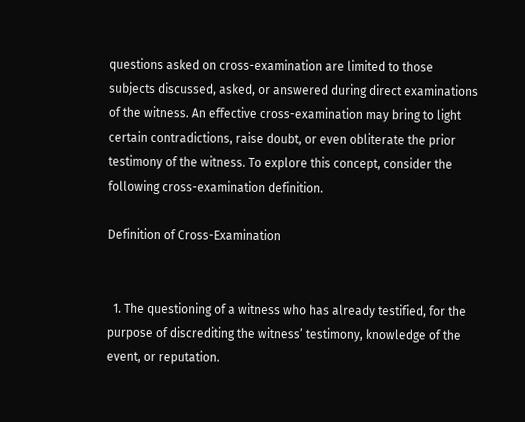questions asked on cross-examination are limited to those subjects discussed, asked, or answered during direct examinations of the witness. An effective cross-examination may bring to light certain contradictions, raise doubt, or even obliterate the prior testimony of the witness. To explore this concept, consider the following cross-examination definition.

Definition of Cross-Examination


  1. The questioning of a witness who has already testified, for the purpose of discrediting the witness’ testimony, knowledge of the event, or reputation.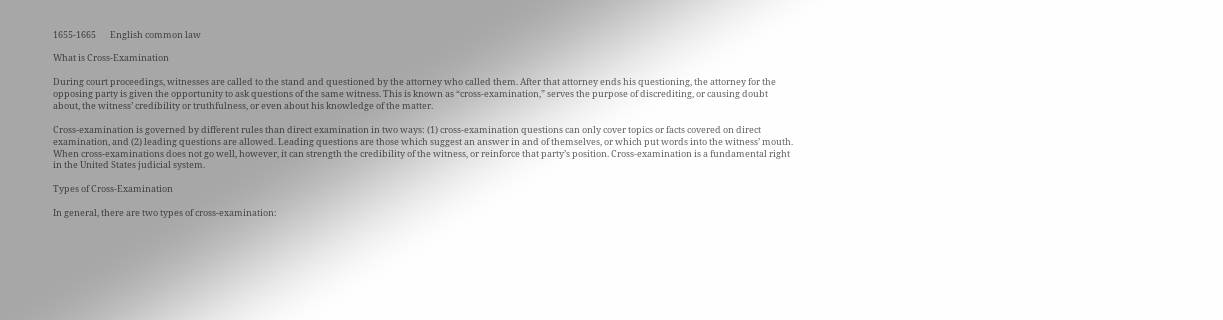1655-1665       English common law

What is Cross-Examination

During court proceedings, witnesses are called to the stand and questioned by the attorney who called them. After that attorney ends his questioning, the attorney for the opposing party is given the opportunity to ask questions of the same witness. This is known as “cross-examination,” serves the purpose of discrediting, or causing doubt about, the witness’ credibility or truthfulness, or even about his knowledge of the matter.

Cross-examination is governed by different rules than direct examination in two ways: (1) cross-examination questions can only cover topics or facts covered on direct examination, and (2) leading questions are allowed. Leading questions are those which suggest an answer in and of themselves, or which put words into the witness’ mouth. When cross-examinations does not go well, however, it can strength the credibility of the witness, or reinforce that party’s position. Cross-examination is a fundamental right in the United States judicial system.

Types of Cross-Examination

In general, there are two types of cross-examination: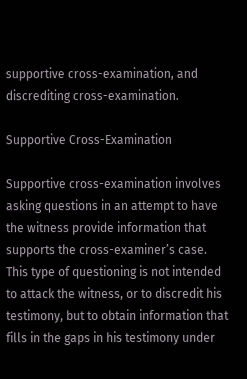supportive cross-examination, and discrediting cross-examination.

Supportive Cross-Examination

Supportive cross-examination involves asking questions in an attempt to have the witness provide information that supports the cross-examiner’s case. This type of questioning is not intended to attack the witness, or to discredit his testimony, but to obtain information that fills in the gaps in his testimony under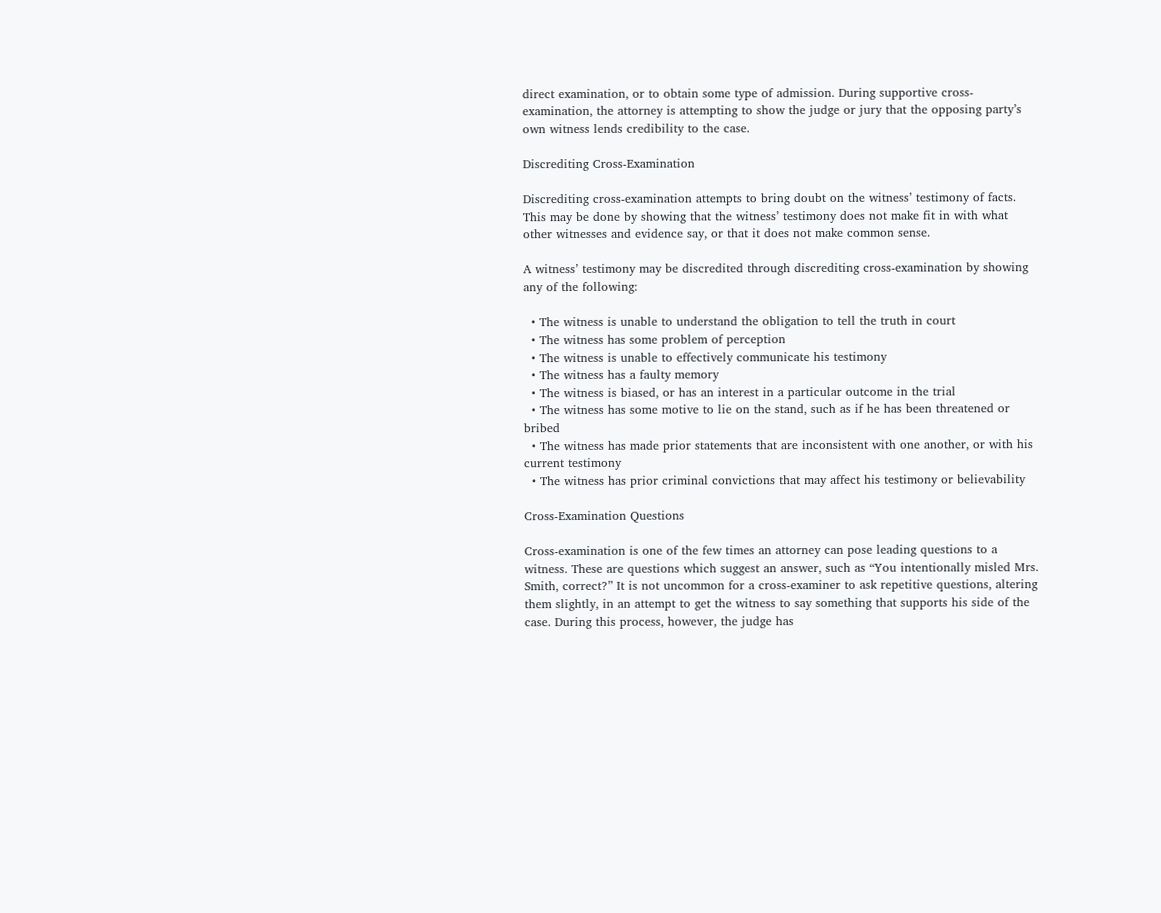direct examination, or to obtain some type of admission. During supportive cross-examination, the attorney is attempting to show the judge or jury that the opposing party’s own witness lends credibility to the case.

Discrediting Cross-Examination

Discrediting cross-examination attempts to bring doubt on the witness’ testimony of facts. This may be done by showing that the witness’ testimony does not make fit in with what other witnesses and evidence say, or that it does not make common sense.

A witness’ testimony may be discredited through discrediting cross-examination by showing any of the following:

  • The witness is unable to understand the obligation to tell the truth in court
  • The witness has some problem of perception
  • The witness is unable to effectively communicate his testimony
  • The witness has a faulty memory
  • The witness is biased, or has an interest in a particular outcome in the trial
  • The witness has some motive to lie on the stand, such as if he has been threatened or bribed
  • The witness has made prior statements that are inconsistent with one another, or with his current testimony
  • The witness has prior criminal convictions that may affect his testimony or believability

Cross-Examination Questions

Cross-examination is one of the few times an attorney can pose leading questions to a witness. These are questions which suggest an answer, such as “You intentionally misled Mrs. Smith, correct?” It is not uncommon for a cross-examiner to ask repetitive questions, altering them slightly, in an attempt to get the witness to say something that supports his side of the case. During this process, however, the judge has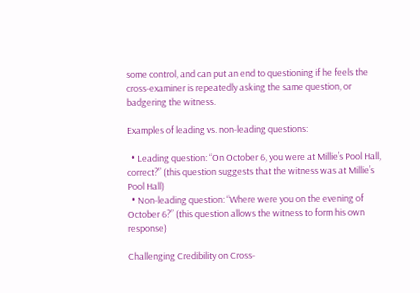some control, and can put an end to questioning if he feels the cross-examiner is repeatedly asking the same question, or badgering the witness.

Examples of leading vs. non-leading questions:

  • Leading question: “On October 6, you were at Millie’s Pool Hall, correct?” (this question suggests that the witness was at Millie’s Pool Hall)
  • Non-leading question: “Where were you on the evening of October 6?” (this question allows the witness to form his own response)

Challenging Credibility on Cross-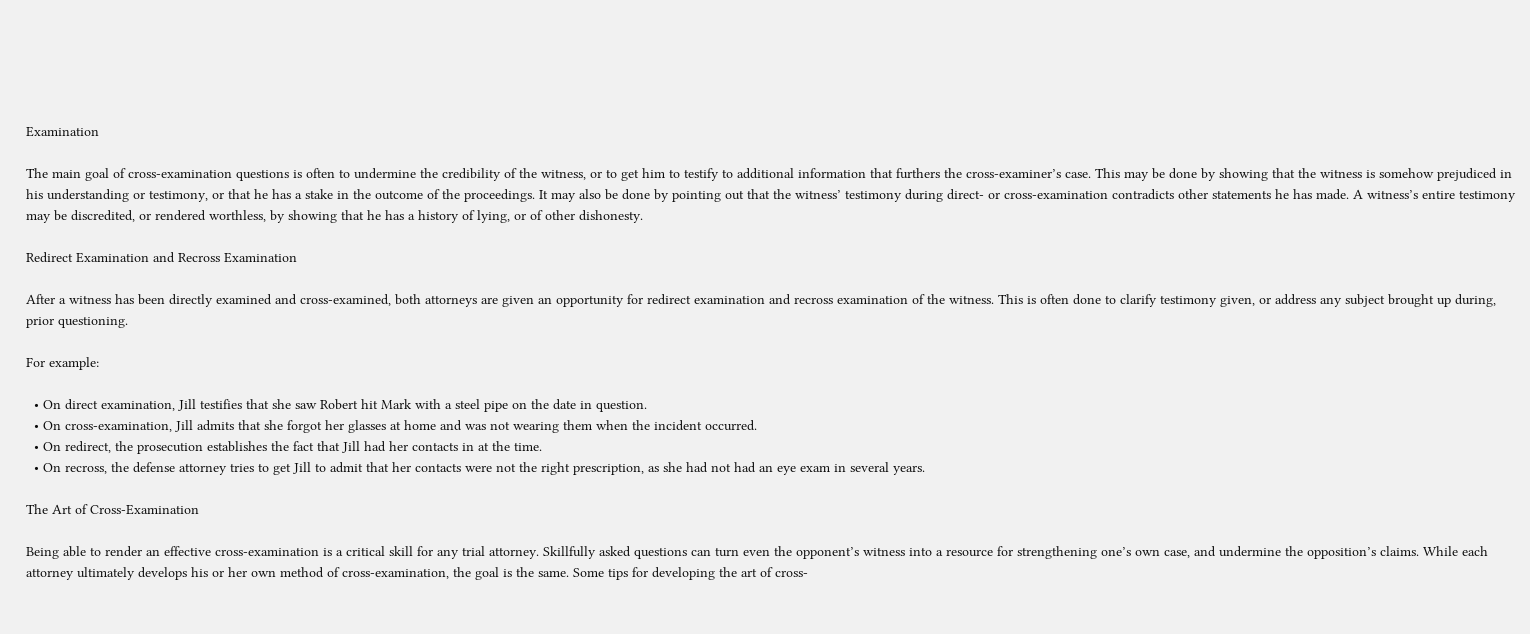Examination

The main goal of cross-examination questions is often to undermine the credibility of the witness, or to get him to testify to additional information that furthers the cross-examiner’s case. This may be done by showing that the witness is somehow prejudiced in his understanding or testimony, or that he has a stake in the outcome of the proceedings. It may also be done by pointing out that the witness’ testimony during direct- or cross-examination contradicts other statements he has made. A witness’s entire testimony may be discredited, or rendered worthless, by showing that he has a history of lying, or of other dishonesty.

Redirect Examination and Recross Examination

After a witness has been directly examined and cross-examined, both attorneys are given an opportunity for redirect examination and recross examination of the witness. This is often done to clarify testimony given, or address any subject brought up during, prior questioning.

For example:

  • On direct examination, Jill testifies that she saw Robert hit Mark with a steel pipe on the date in question.
  • On cross-examination, Jill admits that she forgot her glasses at home and was not wearing them when the incident occurred.
  • On redirect, the prosecution establishes the fact that Jill had her contacts in at the time.
  • On recross, the defense attorney tries to get Jill to admit that her contacts were not the right prescription, as she had not had an eye exam in several years.

The Art of Cross-Examination

Being able to render an effective cross-examination is a critical skill for any trial attorney. Skillfully asked questions can turn even the opponent’s witness into a resource for strengthening one’s own case, and undermine the opposition’s claims. While each attorney ultimately develops his or her own method of cross-examination, the goal is the same. Some tips for developing the art of cross-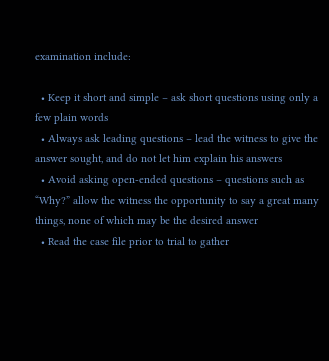examination include:

  • Keep it short and simple – ask short questions using only a few plain words
  • Always ask leading questions – lead the witness to give the answer sought, and do not let him explain his answers
  • Avoid asking open-ended questions – questions such as “Why?” allow the witness the opportunity to say a great many things, none of which may be the desired answer
  • Read the case file prior to trial to gather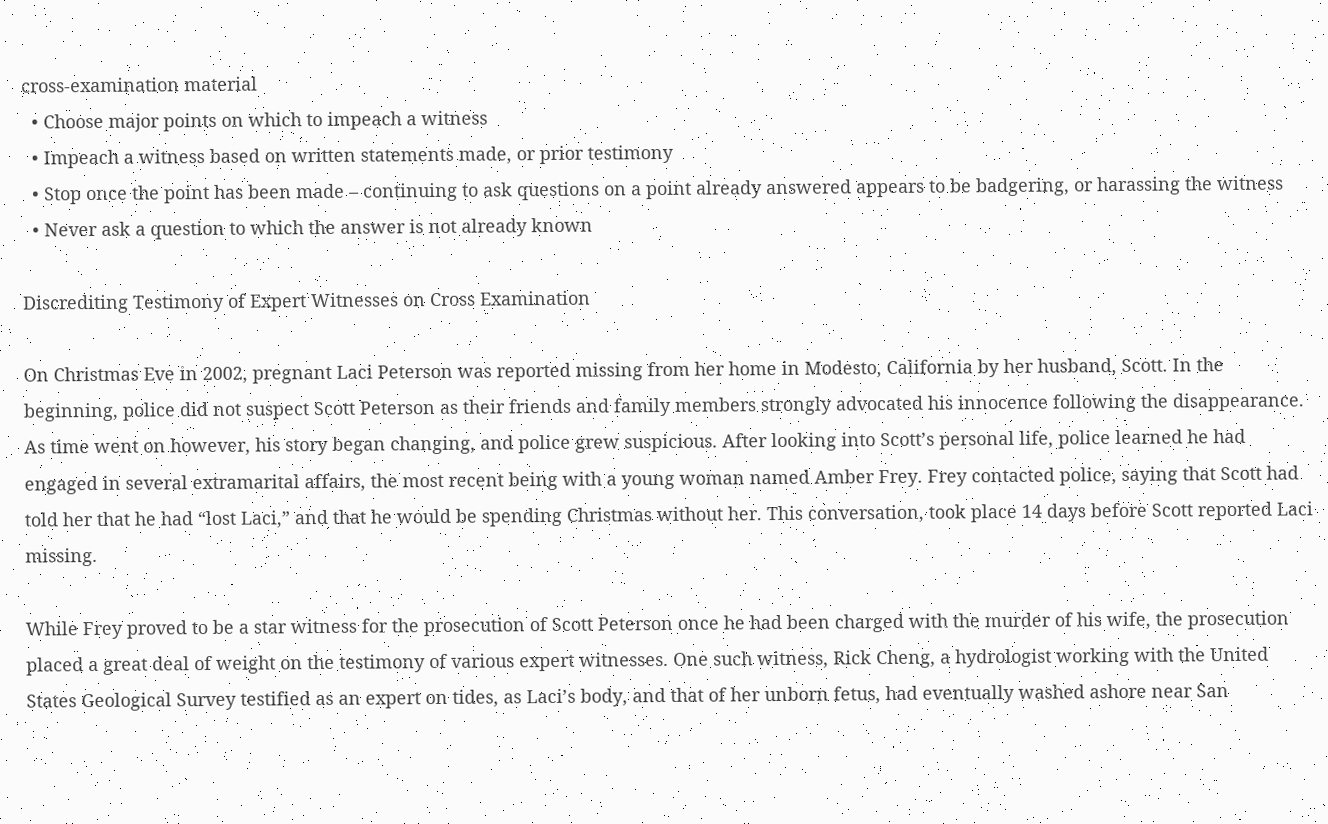cross-examination material
  • Choose major points on which to impeach a witness
  • Impeach a witness based on written statements made, or prior testimony
  • Stop once the point has been made – continuing to ask questions on a point already answered appears to be badgering, or harassing the witness
  • Never ask a question to which the answer is not already known

Discrediting Testimony of Expert Witnesses on Cross Examination

On Christmas Eve in 2002, pregnant Laci Peterson was reported missing from her home in Modesto, California by her husband, Scott. In the beginning, police did not suspect Scott Peterson as their friends and family members strongly advocated his innocence following the disappearance. As time went on however, his story began changing, and police grew suspicious. After looking into Scott’s personal life, police learned he had engaged in several extramarital affairs, the most recent being with a young woman named Amber Frey. Frey contacted police, saying that Scott had told her that he had “lost Laci,” and that he would be spending Christmas without her. This conversation, took place 14 days before Scott reported Laci missing.

While Frey proved to be a star witness for the prosecution of Scott Peterson once he had been charged with the murder of his wife, the prosecution placed a great deal of weight on the testimony of various expert witnesses. One such witness, Rick Cheng, a hydrologist working with the United States Geological Survey testified as an expert on tides, as Laci’s body, and that of her unborn fetus, had eventually washed ashore near San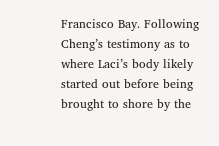Francisco Bay. Following Cheng’s testimony as to where Laci’s body likely started out before being brought to shore by the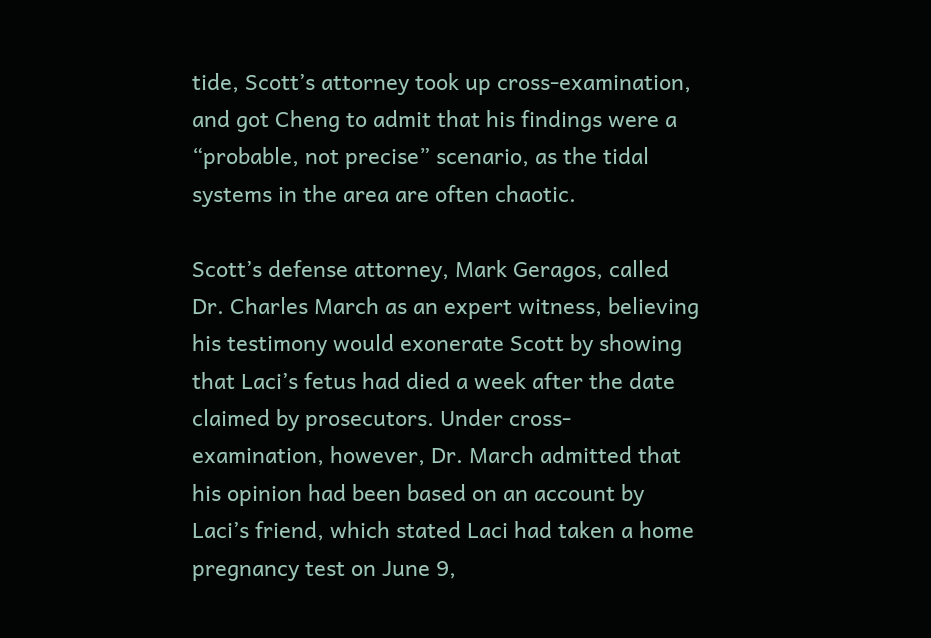tide, Scott’s attorney took up cross-examination, and got Cheng to admit that his findings were a “probable, not precise” scenario, as the tidal systems in the area are often chaotic.

Scott’s defense attorney, Mark Geragos, called Dr. Charles March as an expert witness, believing his testimony would exonerate Scott by showing that Laci’s fetus had died a week after the date claimed by prosecutors. Under cross-examination, however, Dr. March admitted that his opinion had been based on an account by Laci’s friend, which stated Laci had taken a home pregnancy test on June 9,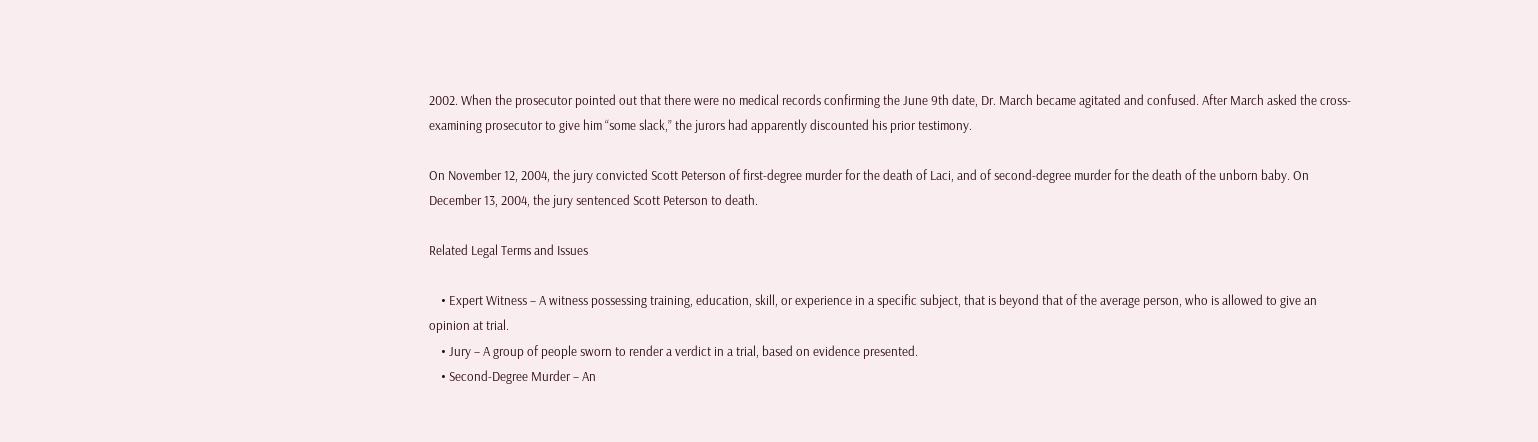2002. When the prosecutor pointed out that there were no medical records confirming the June 9th date, Dr. March became agitated and confused. After March asked the cross-examining prosecutor to give him “some slack,” the jurors had apparently discounted his prior testimony.

On November 12, 2004, the jury convicted Scott Peterson of first-degree murder for the death of Laci, and of second-degree murder for the death of the unborn baby. On December 13, 2004, the jury sentenced Scott Peterson to death.

Related Legal Terms and Issues

    • Expert Witness – A witness possessing training, education, skill, or experience in a specific subject, that is beyond that of the average person, who is allowed to give an opinion at trial.
    • Jury – A group of people sworn to render a verdict in a trial, based on evidence presented.
    • Second-Degree Murder – An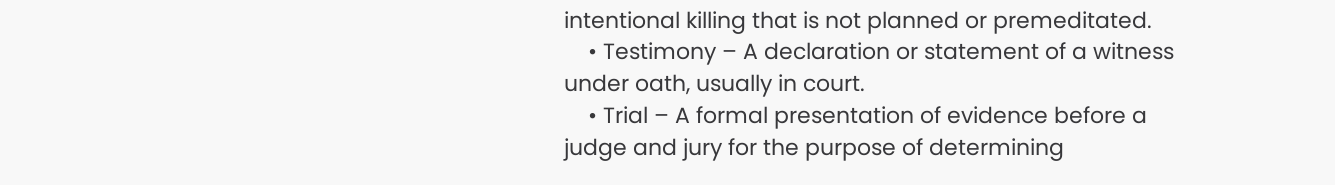intentional killing that is not planned or premeditated.
    • Testimony – A declaration or statement of a witness under oath, usually in court.
    • Trial – A formal presentation of evidence before a judge and jury for the purpose of determining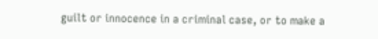guilt or innocence in a criminal case, or to make a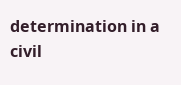determination in a civil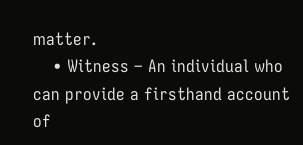matter.
    • Witness – An individual who can provide a firsthand account of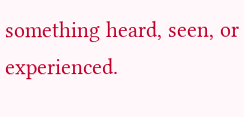something heard, seen, or experienced.